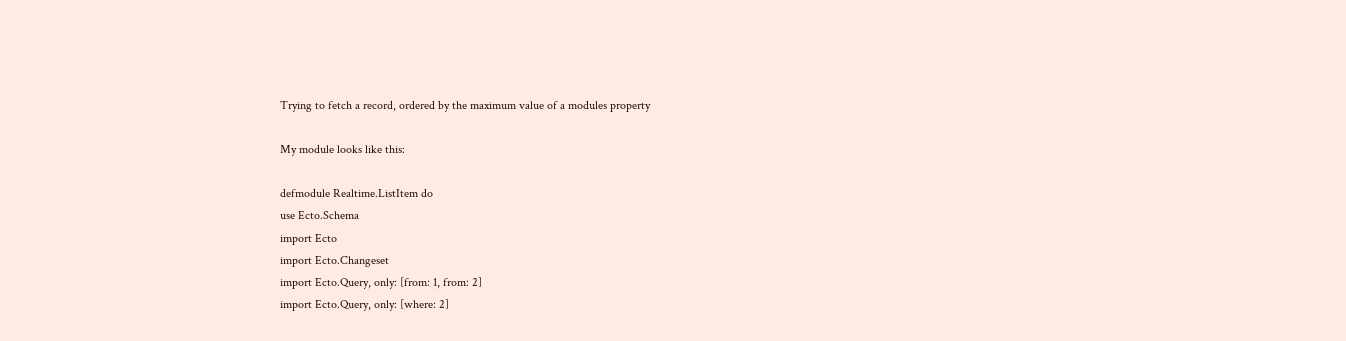Trying to fetch a record, ordered by the maximum value of a modules property

My module looks like this:

defmodule Realtime.ListItem do
use Ecto.Schema
import Ecto
import Ecto.Changeset
import Ecto.Query, only: [from: 1, from: 2]
import Ecto.Query, only: [where: 2]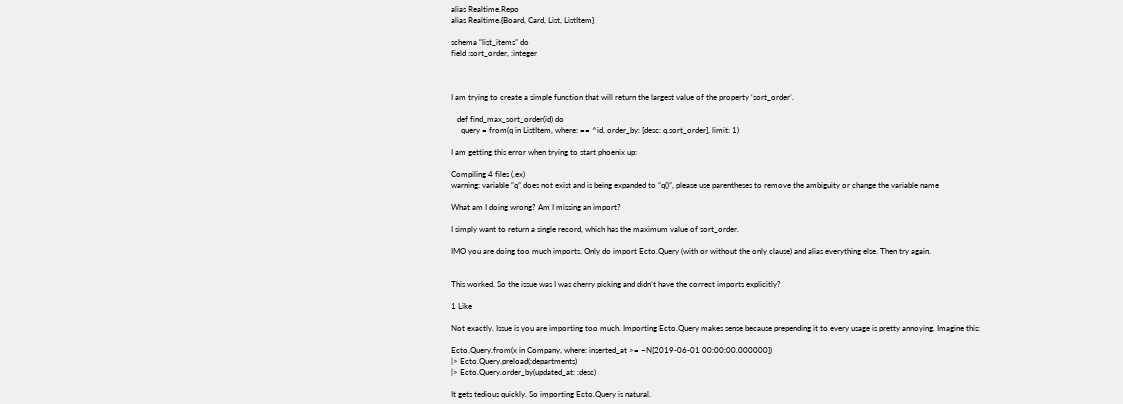alias Realtime.Repo
alias Realtime.{Board, Card, List, ListItem}

schema “list_items” do
field :sort_order, :integer



I am trying to create a simple function that will return the largest value of the property ‘sort_order’.

   def find_max_sort_order(id) do
     query = from(q in ListItem, where: == ^id, order_by: [desc: q.sort_order], limit: 1)

I am getting this error when trying to start phoenix up:

Compiling 4 files (.ex)
warning: variable “q” does not exist and is being expanded to “q()”, please use parentheses to remove the ambiguity or change the variable name

What am I doing wrong? Am I missing an import?

I simply want to return a single record, which has the maximum value of sort_order.

IMO you are doing too much imports. Only do import Ecto.Query (with or without the only clause) and alias everything else. Then try again.


This worked. So the issue was I was cherry picking and didn’t have the correct imports explicitly?

1 Like

Not exactly. Issue is you are importing too much. Importing Ecto.Query makes sense because prepending it to every usage is pretty annoying. Imagine this:

Ecto.Query.from(x in Company, where: inserted_at >= ~N[2019-06-01 00:00:00.000000])
|> Ecto.Query.preload(:departments)
|> Ecto.Query.order_by(updated_at: :desc)

It gets tedious quickly. So importing Ecto.Query is natural.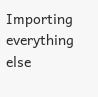Importing everything else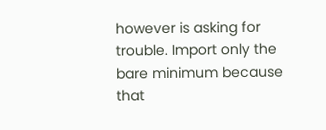however is asking for trouble. Import only the bare minimum because that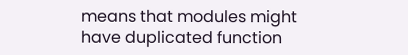means that modules might have duplicated function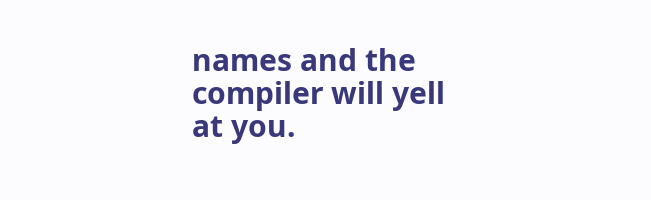names and the compiler will yell at you.